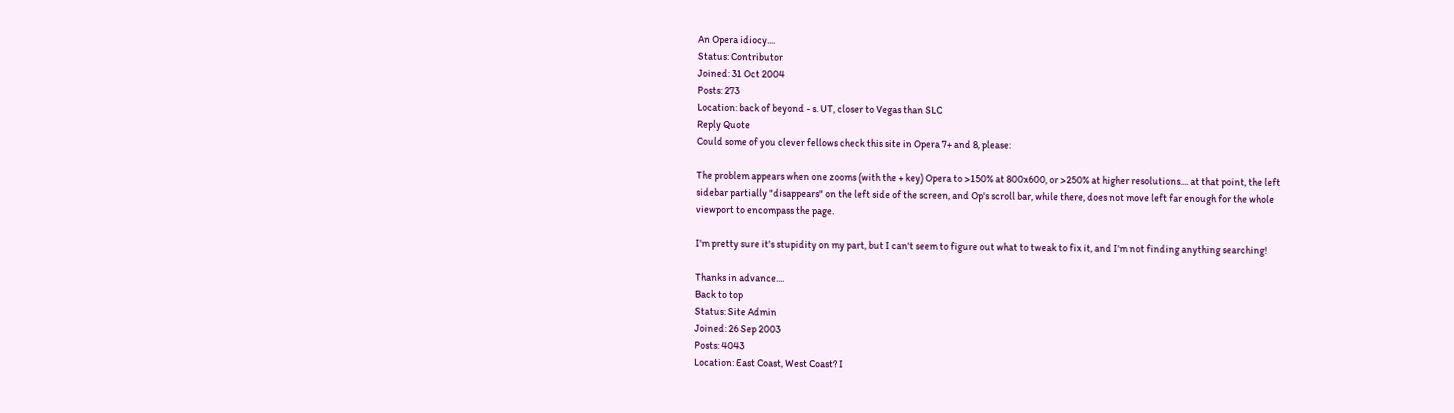An Opera idiocy....
Status: Contributor
Joined: 31 Oct 2004
Posts: 273
Location: back of beyond - s. UT, closer to Vegas than SLC
Reply Quote
Could some of you clever fellows check this site in Opera 7+ and 8, please:

The problem appears when one zooms (with the + key) Opera to >150% at 800x600, or >250% at higher resolutions.... at that point, the left sidebar partially "disappears" on the left side of the screen, and Op's scroll bar, while there, does not move left far enough for the whole viewport to encompass the page.

I'm pretty sure it's stupidity on my part, but I can't seem to figure out what to tweak to fix it, and I'm not finding anything searching!

Thanks in advance....
Back to top
Status: Site Admin
Joined: 26 Sep 2003
Posts: 4043
Location: East Coast, West Coast? I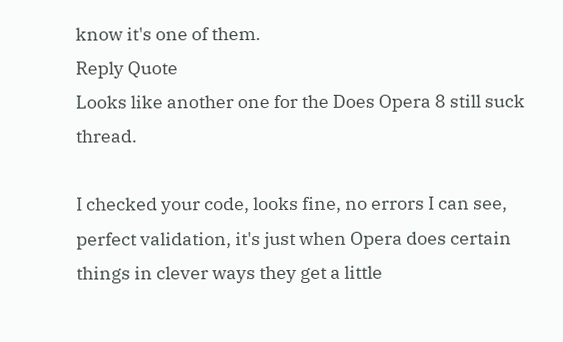know it's one of them.
Reply Quote
Looks like another one for the Does Opera 8 still suck thread.

I checked your code, looks fine, no errors I can see, perfect validation, it's just when Opera does certain things in clever ways they get a little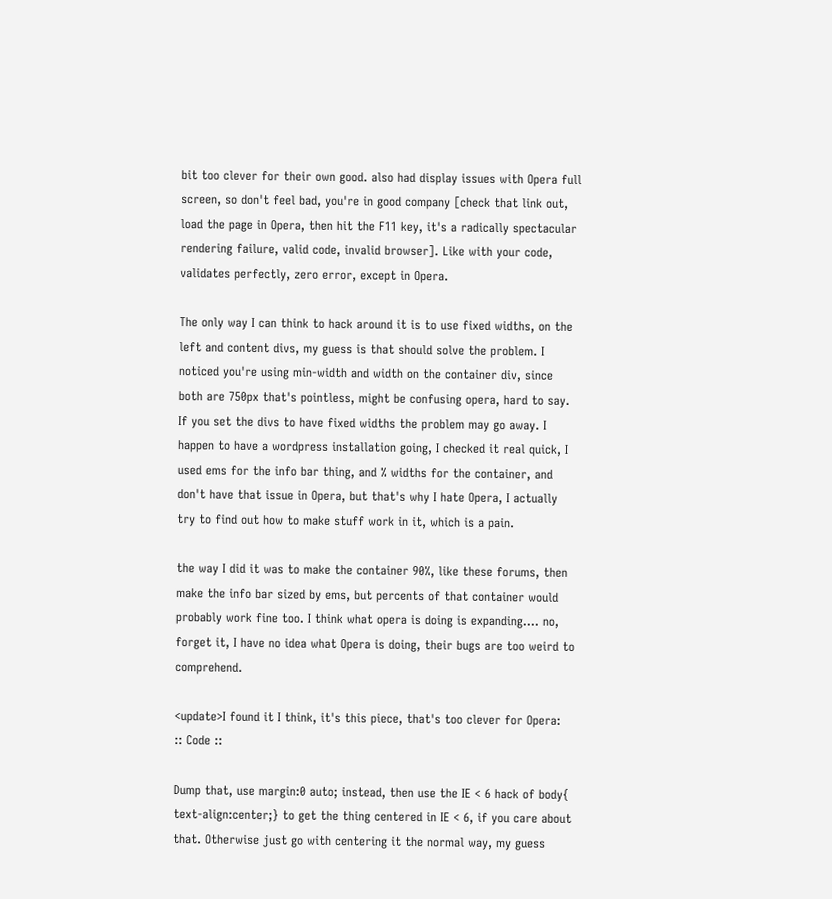bit too clever for their own good. also had display issues with Opera full screen, so don't feel bad, you're in good company [check that link out, load the page in Opera, then hit the F11 key, it's a radically spectacular rendering failure, valid code, invalid browser]. Like with your code, validates perfectly, zero error, except in Opera.

The only way I can think to hack around it is to use fixed widths, on the left and content divs, my guess is that should solve the problem. I noticed you're using min-width and width on the container div, since both are 750px that's pointless, might be confusing opera, hard to say. If you set the divs to have fixed widths the problem may go away. I happen to have a wordpress installation going, I checked it real quick, I used ems for the info bar thing, and % widths for the container, and don't have that issue in Opera, but that's why I hate Opera, I actually try to find out how to make stuff work in it, which is a pain.

the way I did it was to make the container 90%, like these forums, then make the info bar sized by ems, but percents of that container would probably work fine too. I think what opera is doing is expanding.... no, forget it, I have no idea what Opera is doing, their bugs are too weird to comprehend.

<update>I found it I think, it's this piece, that's too clever for Opera:
:: Code ::

Dump that, use margin:0 auto; instead, then use the IE < 6 hack of body{ text-align:center;} to get the thing centered in IE < 6, if you care about that. Otherwise just go with centering it the normal way, my guess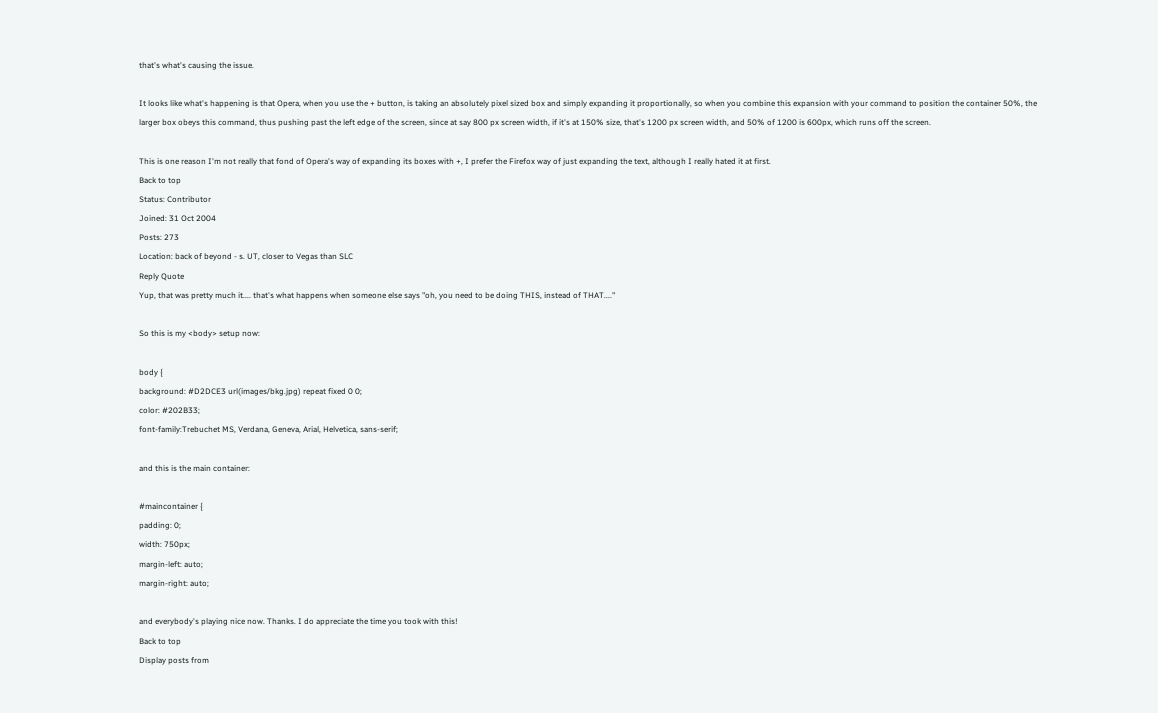that's what's causing the issue.

It looks like what's happening is that Opera, when you use the + button, is taking an absolutely pixel sized box and simply expanding it proportionally, so when you combine this expansion with your command to position the container 50%, the larger box obeys this command, thus pushing past the left edge of the screen, since at say 800 px screen width, if it's at 150% size, that's 1200 px screen width, and 50% of 1200 is 600px, which runs off the screen.

This is one reason I'm not really that fond of Opera's way of expanding its boxes with +, I prefer the Firefox way of just expanding the text, although I really hated it at first.
Back to top
Status: Contributor
Joined: 31 Oct 2004
Posts: 273
Location: back of beyond - s. UT, closer to Vegas than SLC
Reply Quote
Yup, that was pretty much it.... that's what happens when someone else says "oh, you need to be doing THIS, instead of THAT...."

So this is my <body> setup now:

body {
background: #D2DCE3 url(images/bkg.jpg) repeat fixed 0 0;
color: #202B33;
font-family:Trebuchet MS, Verdana, Geneva, Arial, Helvetica, sans-serif;

and this is the main container:

#maincontainer {
padding: 0;
width: 750px;
margin-left: auto;
margin-right: auto;

and everybody's playing nice now. Thanks. I do appreciate the time you took with this!
Back to top
Display posts from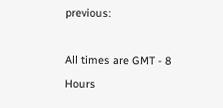previous:

All times are GMT - 8 Hours